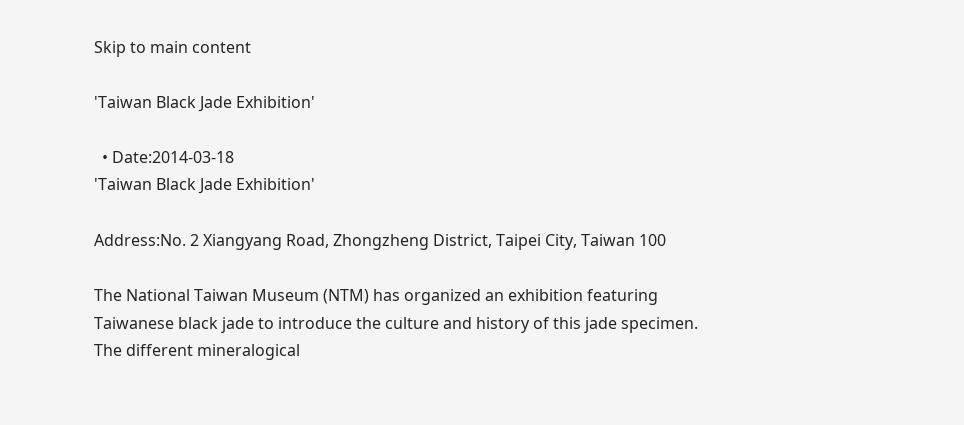Skip to main content

'Taiwan Black Jade Exhibition'

  • Date:2014-03-18
'Taiwan Black Jade Exhibition'

Address:No. 2 Xiangyang Road, Zhongzheng District, Taipei City, Taiwan 100

The National Taiwan Museum (NTM) has organized an exhibition featuring Taiwanese black jade to introduce the culture and history of this jade specimen. The different mineralogical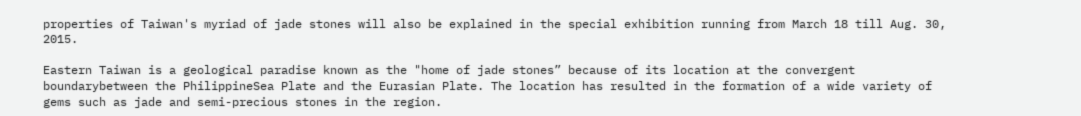properties of Taiwan's myriad of jade stones will also be explained in the special exhibition running from March 18 till Aug. 30, 2015.

Eastern Taiwan is a geological paradise known as the "home of jade stones” because of its location at the convergent boundarybetween the PhilippineSea Plate and the Eurasian Plate. The location has resulted in the formation of a wide variety of gems such as jade and semi-precious stones in the region.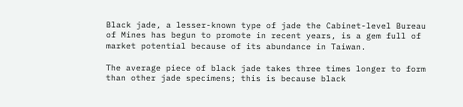Black jade, a lesser-known type of jade the Cabinet-level Bureau of Mines has begun to promote in recent years, is a gem full of market potential because of its abundance in Taiwan.

The average piece of black jade takes three times longer to form than other jade specimens; this is because black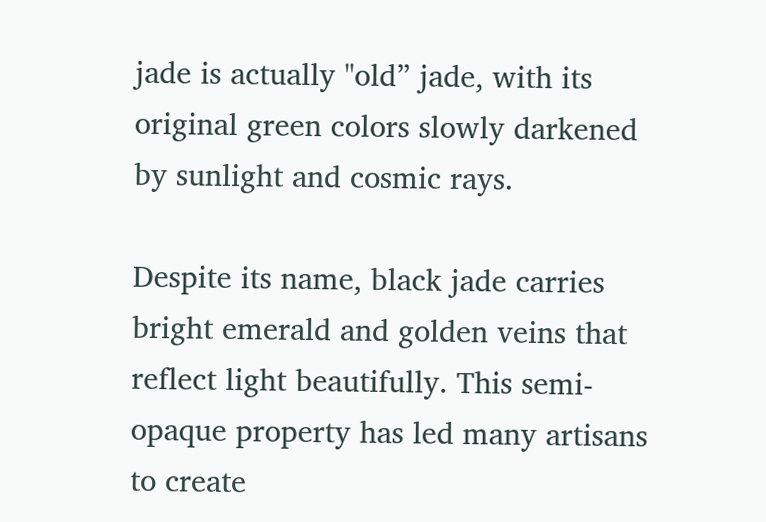jade is actually "old” jade, with its original green colors slowly darkened by sunlight and cosmic rays.

Despite its name, black jade carries bright emerald and golden veins that reflect light beautifully. This semi-opaque property has led many artisans to create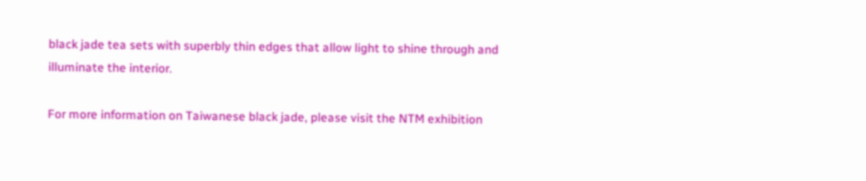black jade tea sets with superbly thin edges that allow light to shine through and illuminate the interior.

For more information on Taiwanese black jade, please visit the NTM exhibition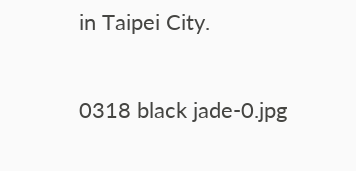in Taipei City.

0318 black jade-0.jpg